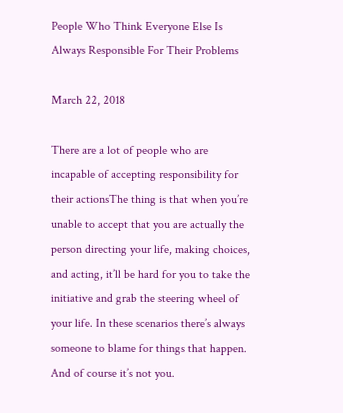People Who Think Everyone Else Is Always Responsible For Their Problems

March 22, 2018

There are a lot of people who are incapable of accepting responsibility for their actionsThe thing is that when you’re unable to accept that you are actually the person directing your life, making choices, and acting, it’ll be hard for you to take the initiative and grab the steering wheel of your life. In these scenarios there’s always someone to blame for things that happen. And of course it’s not you.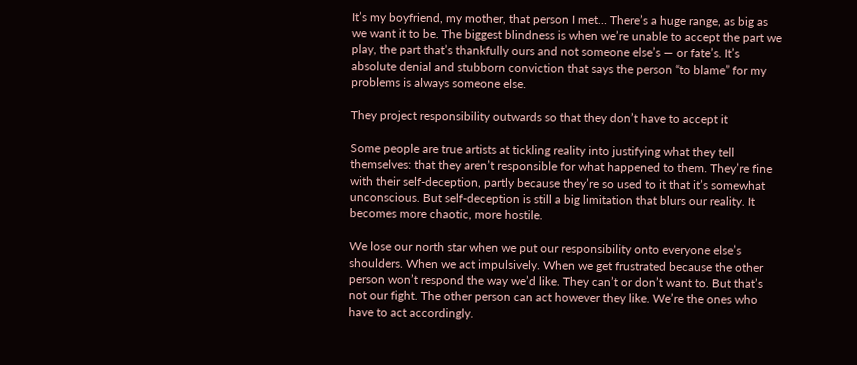It’s my boyfriend, my mother, that person I met… There’s a huge range, as big as we want it to be. The biggest blindness is when we’re unable to accept the part we play, the part that’s thankfully ours and not someone else’s — or fate’s. It’s absolute denial and stubborn conviction that says the person “to blame” for my problems is always someone else.

They project responsibility outwards so that they don’t have to accept it

Some people are true artists at tickling reality into justifying what they tell themselves: that they aren’t responsible for what happened to them. They’re fine with their self-deception, partly because they’re so used to it that it’s somewhat unconscious. But self-deception is still a big limitation that blurs our reality. It becomes more chaotic, more hostile.

We lose our north star when we put our responsibility onto everyone else’s shoulders. When we act impulsively. When we get frustrated because the other person won’t respond the way we’d like. They can’t or don’t want to. But that’s not our fight. The other person can act however they like. We’re the ones who have to act accordingly.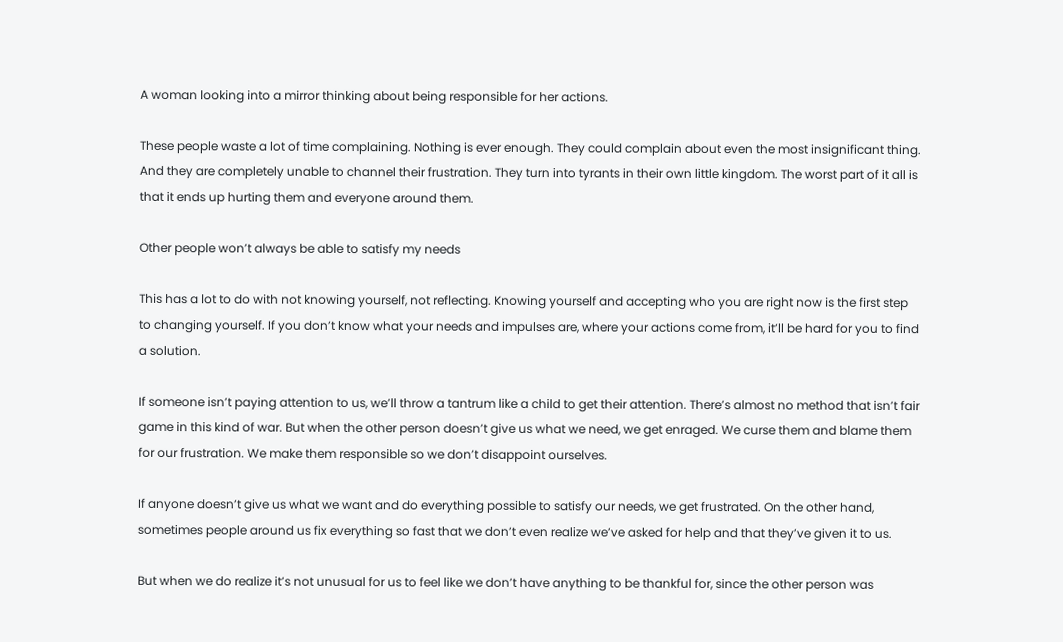A woman looking into a mirror thinking about being responsible for her actions.

These people waste a lot of time complaining. Nothing is ever enough. They could complain about even the most insignificant thing. And they are completely unable to channel their frustration. They turn into tyrants in their own little kingdom. The worst part of it all is that it ends up hurting them and everyone around them.

Other people won’t always be able to satisfy my needs

This has a lot to do with not knowing yourself, not reflecting. Knowing yourself and accepting who you are right now is the first step to changing yourself. If you don’t know what your needs and impulses are, where your actions come from, it’ll be hard for you to find a solution.

If someone isn’t paying attention to us, we’ll throw a tantrum like a child to get their attention. There’s almost no method that isn’t fair game in this kind of war. But when the other person doesn’t give us what we need, we get enraged. We curse them and blame them for our frustration. We make them responsible so we don’t disappoint ourselves.

If anyone doesn’t give us what we want and do everything possible to satisfy our needs, we get frustrated. On the other hand, sometimes people around us fix everything so fast that we don’t even realize we’ve asked for help and that they’ve given it to us.

But when we do realize it’s not unusual for us to feel like we don’t have anything to be thankful for, since the other person was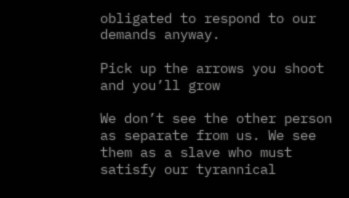obligated to respond to our demands anyway.

Pick up the arrows you shoot and you’ll grow

We don’t see the other person as separate from us. We see them as a slave who must satisfy our tyrannical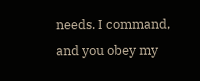needs. I command, and you obey my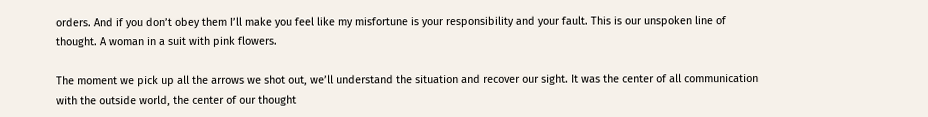orders. And if you don’t obey them I’ll make you feel like my misfortune is your responsibility and your fault. This is our unspoken line of thought. A woman in a suit with pink flowers.

The moment we pick up all the arrows we shot out, we’ll understand the situation and recover our sight. It was the center of all communication with the outside world, the center of our thought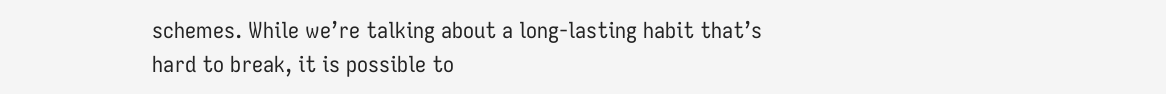schemes. While we’re talking about a long-lasting habit that’s hard to break, it is possible to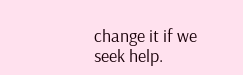change it if we seek help.